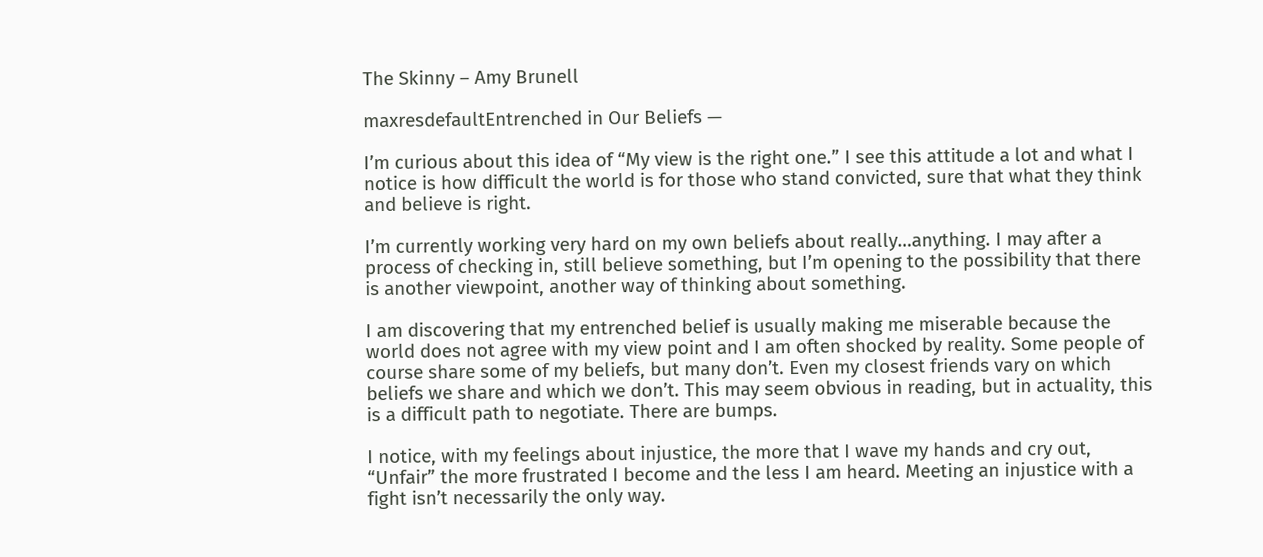The Skinny – Amy Brunell

maxresdefaultEntrenched in Our Beliefs —

I’m curious about this idea of “My view is the right one.” I see this attitude a lot and what I notice is how difficult the world is for those who stand convicted, sure that what they think and believe is right.

I’m currently working very hard on my own beliefs about really…anything. I may after a process of checking in, still believe something, but I’m opening to the possibility that there is another viewpoint, another way of thinking about something.

I am discovering that my entrenched belief is usually making me miserable because the world does not agree with my view point and I am often shocked by reality. Some people of course share some of my beliefs, but many don’t. Even my closest friends vary on which beliefs we share and which we don’t. This may seem obvious in reading, but in actuality, this is a difficult path to negotiate. There are bumps.

I notice, with my feelings about injustice, the more that I wave my hands and cry out, “Unfair” the more frustrated I become and the less I am heard. Meeting an injustice with a fight isn’t necessarily the only way.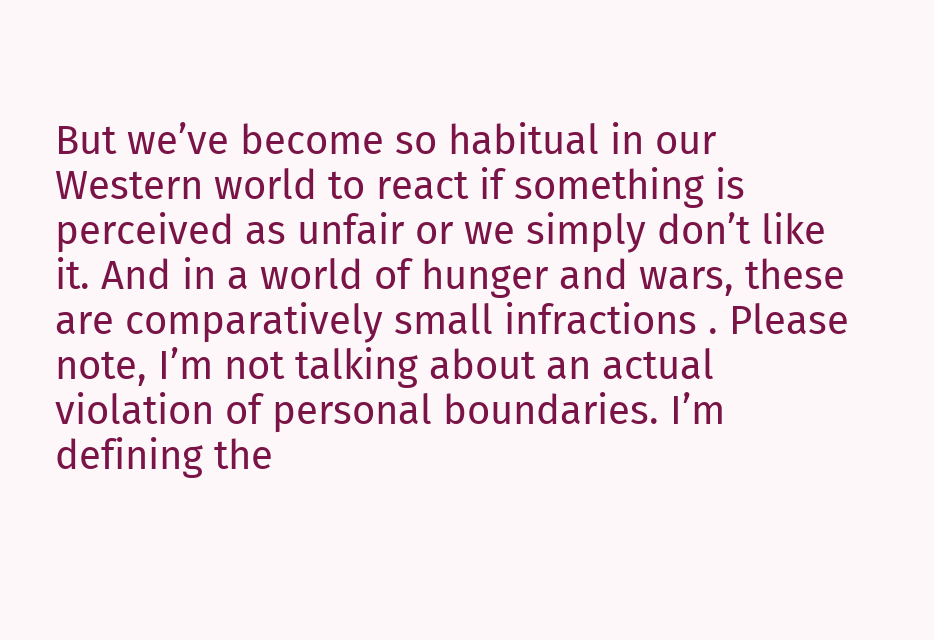But we’ve become so habitual in our Western world to react if something is perceived as unfair or we simply don’t like it. And in a world of hunger and wars, these are comparatively small infractions . Please note, I’m not talking about an actual violation of personal boundaries. I’m defining the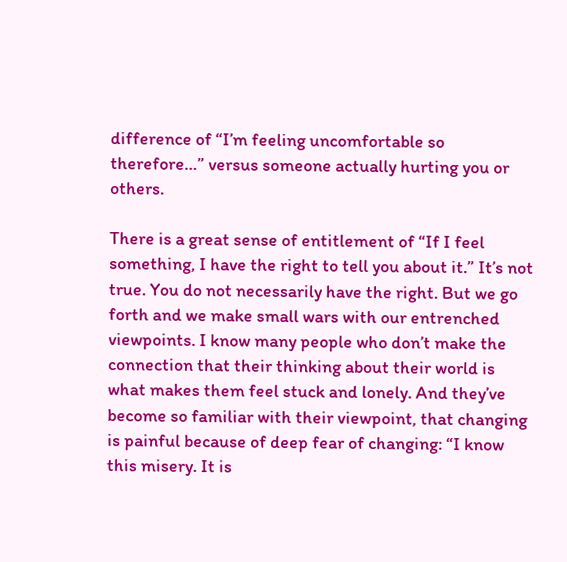difference of “I’m feeling uncomfortable so therefore…” versus someone actually hurting you or others.

There is a great sense of entitlement of “If I feel something, I have the right to tell you about it.” It’s not true. You do not necessarily have the right. But we go forth and we make small wars with our entrenched viewpoints. I know many people who don’t make the connection that their thinking about their world is what makes them feel stuck and lonely. And they’ve become so familiar with their viewpoint, that changing is painful because of deep fear of changing: “I know this misery. It is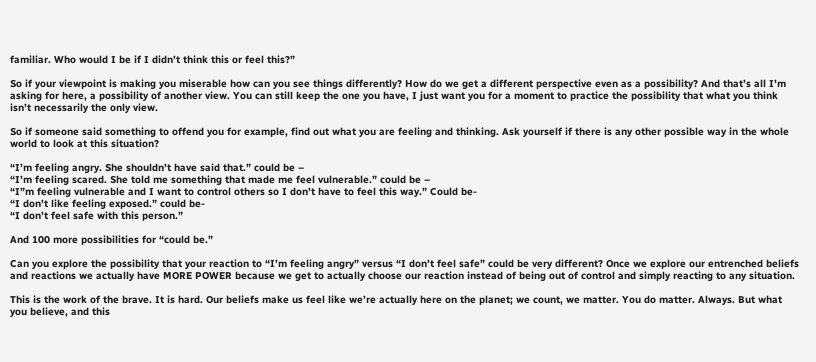familiar. Who would I be if I didn’t think this or feel this?”

So if your viewpoint is making you miserable how can you see things differently? How do we get a different perspective even as a possibility? And that’s all I’m asking for here, a possibility of another view. You can still keep the one you have, I just want you for a moment to practice the possibility that what you think isn’t necessarily the only view.

So if someone said something to offend you for example, find out what you are feeling and thinking. Ask yourself if there is any other possible way in the whole world to look at this situation?

“I’m feeling angry. She shouldn’t have said that.” could be –
“I’m feeling scared. She told me something that made me feel vulnerable.” could be –
“I”m feeling vulnerable and I want to control others so I don’t have to feel this way.” Could be-
“I don’t like feeling exposed.” could be-
“I don’t feel safe with this person.”

And 100 more possibilities for “could be.”

Can you explore the possibility that your reaction to “I’m feeling angry” versus “I don’t feel safe” could be very different? Once we explore our entrenched beliefs and reactions we actually have MORE POWER because we get to actually choose our reaction instead of being out of control and simply reacting to any situation.

This is the work of the brave. It is hard. Our beliefs make us feel like we’re actually here on the planet; we count, we matter. You do matter. Always. But what you believe, and this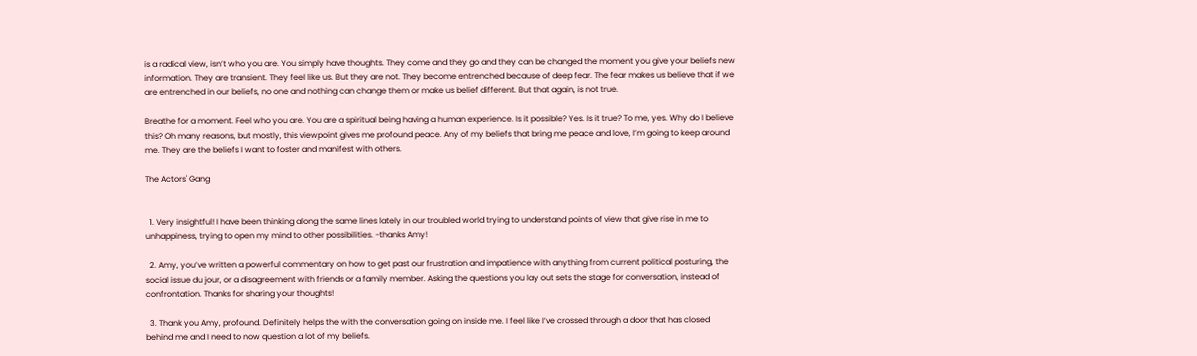is a radical view, isn’t who you are. You simply have thoughts. They come and they go and they can be changed the moment you give your beliefs new information. They are transient. They feel like us. But they are not. They become entrenched because of deep fear. The fear makes us believe that if we are entrenched in our beliefs, no one and nothing can change them or make us belief different. But that again, is not true.

Breathe for a moment. Feel who you are. You are a spiritual being having a human experience. Is it possible? Yes. Is it true? To me, yes. Why do I believe this? Oh many reasons, but mostly, this viewpoint gives me profound peace. Any of my beliefs that bring me peace and love, I’m going to keep around me. They are the beliefs I want to foster and manifest with others.

The Actors' Gang


  1. Very insightful! I have been thinking along the same lines lately in our troubled world trying to understand points of view that give rise in me to unhappiness, trying to open my mind to other possibilities. -thanks Amy!

  2. Amy, you’ve written a powerful commentary on how to get past our frustration and impatience with anything from current political posturing, the social issue du jour, or a disagreement with friends or a family member. Asking the questions you lay out sets the stage for conversation, instead of confrontation. Thanks for sharing your thoughts!

  3. Thank you Amy, profound. Definitely helps the with the conversation going on inside me. I feel like I’ve crossed through a door that has closed behind me and I need to now question a lot of my beliefs.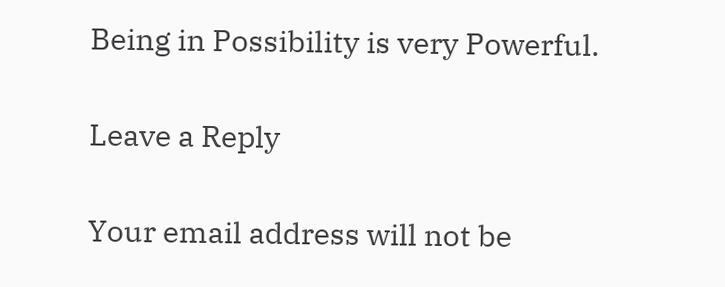Being in Possibility is very Powerful.

Leave a Reply

Your email address will not be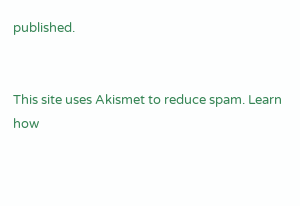published.


This site uses Akismet to reduce spam. Learn how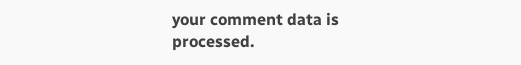your comment data is processed.